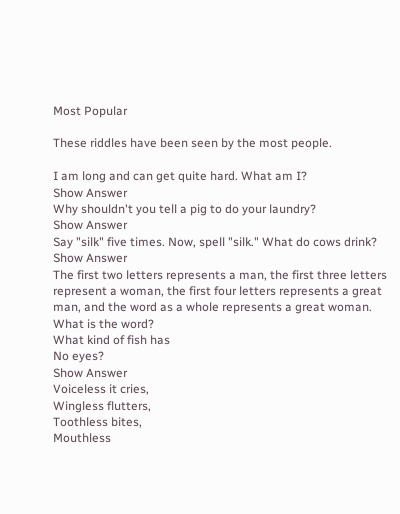Most Popular

These riddles have been seen by the most people.

I am long and can get quite hard. What am I?
Show Answer
Why shouldn't you tell a pig to do your laundry?
Show Answer
Say "silk" five times. Now, spell "silk." What do cows drink?
Show Answer
The first two letters represents a man, the first three letters represent a woman, the first four letters represents a great man, and the word as a whole represents a great woman. What is the word?
What kind of fish has
No eyes?
Show Answer
Voiceless it cries,
Wingless flutters,
Toothless bites,
Mouthless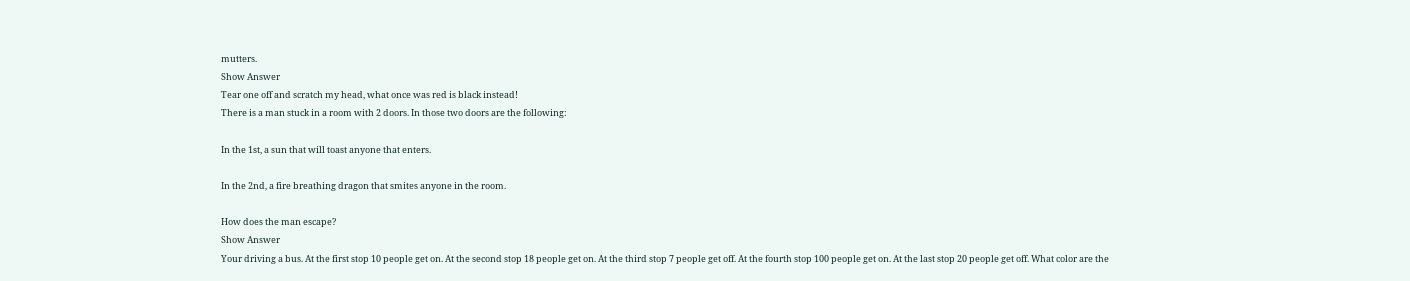mutters.
Show Answer
Tear one off and scratch my head, what once was red is black instead!
There is a man stuck in a room with 2 doors. In those two doors are the following:

In the 1st, a sun that will toast anyone that enters.

In the 2nd, a fire breathing dragon that smites anyone in the room.

How does the man escape?
Show Answer
Your driving a bus. At the first stop 10 people get on. At the second stop 18 people get on. At the third stop 7 people get off. At the fourth stop 100 people get on. At the last stop 20 people get off. What color are the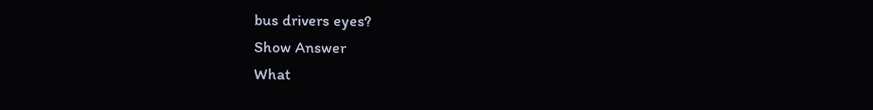bus drivers eyes?
Show Answer
What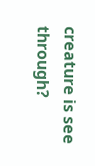creature is see through?